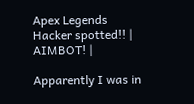Apex Legends Hacker spotted!! | AIMBOT! |

Apparently I was in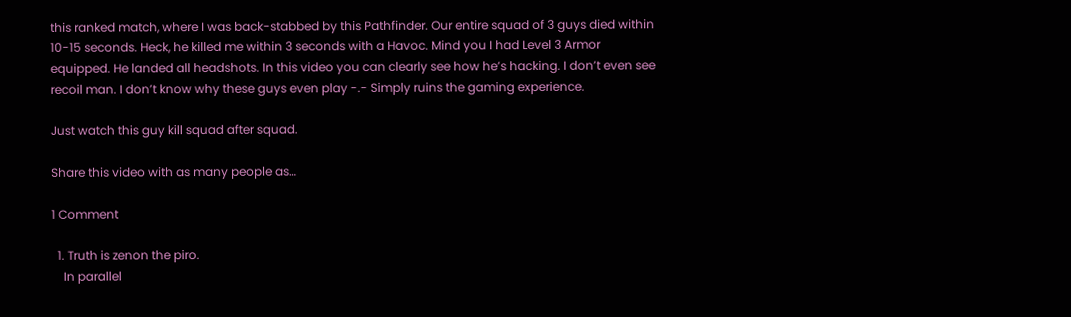this ranked match, where I was back-stabbed by this Pathfinder. Our entire squad of 3 guys died within 10-15 seconds. Heck, he killed me within 3 seconds with a Havoc. Mind you I had Level 3 Armor equipped. He landed all headshots. In this video you can clearly see how he’s hacking. I don’t even see recoil man. I don’t know why these guys even play -.- Simply ruins the gaming experience.

Just watch this guy kill squad after squad.

Share this video with as many people as…

1 Comment

  1. Truth is zenon the piro.
    In parallel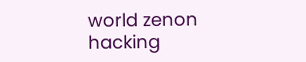world zenon hacking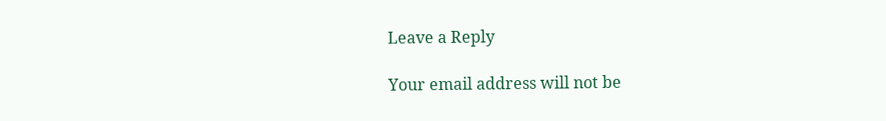Leave a Reply

Your email address will not be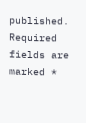published. Required fields are marked *